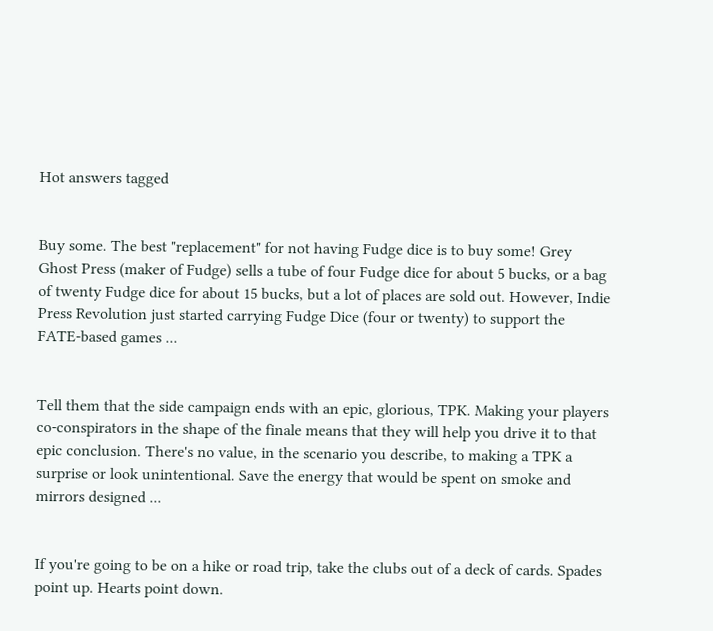Hot answers tagged


Buy some. The best "replacement" for not having Fudge dice is to buy some! Grey Ghost Press (maker of Fudge) sells a tube of four Fudge dice for about 5 bucks, or a bag of twenty Fudge dice for about 15 bucks, but a lot of places are sold out. However, Indie Press Revolution just started carrying Fudge Dice (four or twenty) to support the FATE-based games ...


Tell them that the side campaign ends with an epic, glorious, TPK. Making your players co-conspirators in the shape of the finale means that they will help you drive it to that epic conclusion. There's no value, in the scenario you describe, to making a TPK a surprise or look unintentional. Save the energy that would be spent on smoke and mirrors designed ...


If you're going to be on a hike or road trip, take the clubs out of a deck of cards. Spades point up. Hearts point down.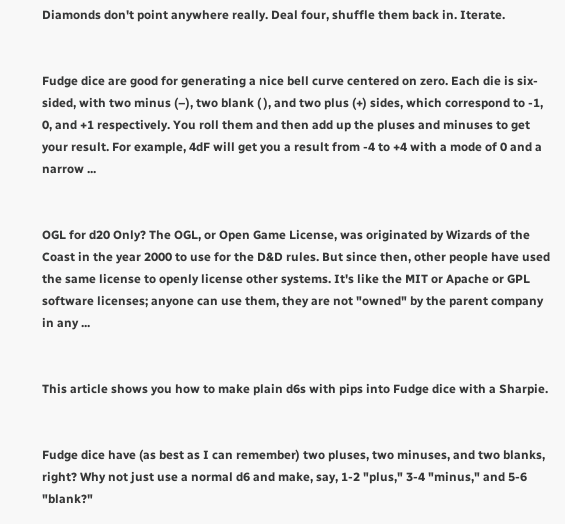Diamonds don't point anywhere really. Deal four, shuffle them back in. Iterate.


Fudge dice are good for generating a nice bell curve centered on zero. Each die is six-sided, with two minus (–), two blank ( ), and two plus (+) sides, which correspond to -1, 0, and +1 respectively. You roll them and then add up the pluses and minuses to get your result. For example, 4dF will get you a result from -4 to +4 with a mode of 0 and a narrow ...


OGL for d20 Only? The OGL, or Open Game License, was originated by Wizards of the Coast in the year 2000 to use for the D&D rules. But since then, other people have used the same license to openly license other systems. It's like the MIT or Apache or GPL software licenses; anyone can use them, they are not "owned" by the parent company in any ...


This article shows you how to make plain d6s with pips into Fudge dice with a Sharpie.


Fudge dice have (as best as I can remember) two pluses, two minuses, and two blanks, right? Why not just use a normal d6 and make, say, 1-2 "plus," 3-4 "minus," and 5-6 "blank?"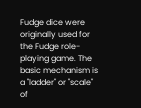Fudge dice were originally used for the Fudge role-playing game. The basic mechanism is a "ladder" or "scale" of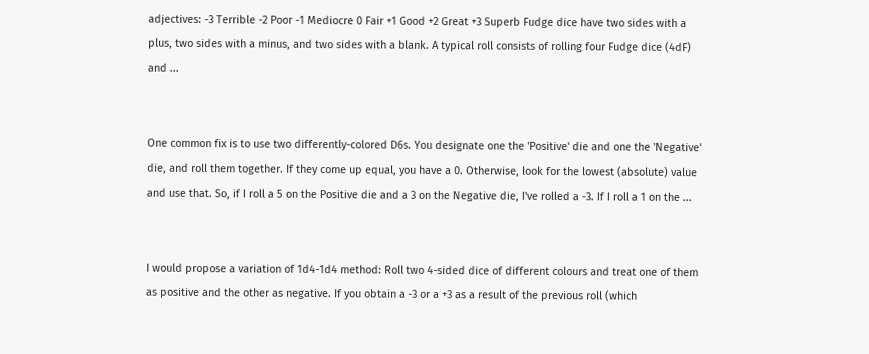adjectives: -3 Terrible -2 Poor -1 Mediocre 0 Fair +1 Good +2 Great +3 Superb Fudge dice have two sides with a plus, two sides with a minus, and two sides with a blank. A typical roll consists of rolling four Fudge dice (4dF) and ...


One common fix is to use two differently-colored D6s. You designate one the 'Positive' die and one the 'Negative' die, and roll them together. If they come up equal, you have a 0. Otherwise, look for the lowest (absolute) value and use that. So, if I roll a 5 on the Positive die and a 3 on the Negative die, I've rolled a -3. If I roll a 1 on the ...


I would propose a variation of 1d4-1d4 method: Roll two 4-sided dice of different colours and treat one of them as positive and the other as negative. If you obtain a -3 or a +3 as a result of the previous roll (which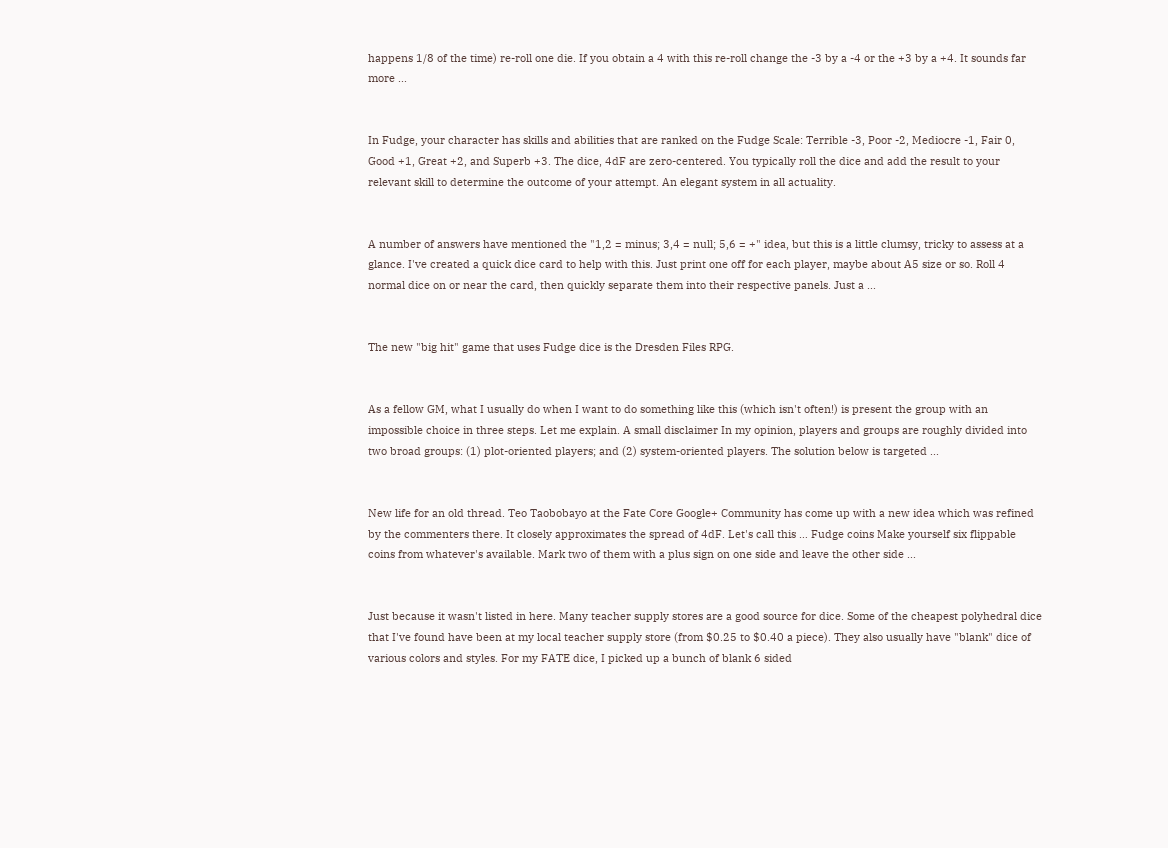happens 1/8 of the time) re-roll one die. If you obtain a 4 with this re-roll change the -3 by a -4 or the +3 by a +4. It sounds far more ...


In Fudge, your character has skills and abilities that are ranked on the Fudge Scale: Terrible -3, Poor -2, Mediocre -1, Fair 0, Good +1, Great +2, and Superb +3. The dice, 4dF are zero-centered. You typically roll the dice and add the result to your relevant skill to determine the outcome of your attempt. An elegant system in all actuality.


A number of answers have mentioned the "1,2 = minus; 3,4 = null; 5,6 = +" idea, but this is a little clumsy, tricky to assess at a glance. I've created a quick dice card to help with this. Just print one off for each player, maybe about A5 size or so. Roll 4 normal dice on or near the card, then quickly separate them into their respective panels. Just a ...


The new "big hit" game that uses Fudge dice is the Dresden Files RPG.


As a fellow GM, what I usually do when I want to do something like this (which isn't often!) is present the group with an impossible choice in three steps. Let me explain. A small disclaimer In my opinion, players and groups are roughly divided into two broad groups: (1) plot-oriented players; and (2) system-oriented players. The solution below is targeted ...


New life for an old thread. Teo Taobobayo at the Fate Core Google+ Community has come up with a new idea which was refined by the commenters there. It closely approximates the spread of 4dF. Let's call this … Fudge coins Make yourself six flippable coins from whatever's available. Mark two of them with a plus sign on one side and leave the other side ...


Just because it wasn't listed in here. Many teacher supply stores are a good source for dice. Some of the cheapest polyhedral dice that I've found have been at my local teacher supply store (from $0.25 to $0.40 a piece). They also usually have "blank" dice of various colors and styles. For my FATE dice, I picked up a bunch of blank 6 sided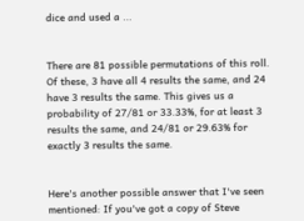dice and used a ...


There are 81 possible permutations of this roll. Of these, 3 have all 4 results the same, and 24 have 3 results the same. This gives us a probability of 27/81 or 33.33%, for at least 3 results the same, and 24/81 or 29.63% for exactly 3 results the same.


Here's another possible answer that I've seen mentioned: If you've got a copy of Steve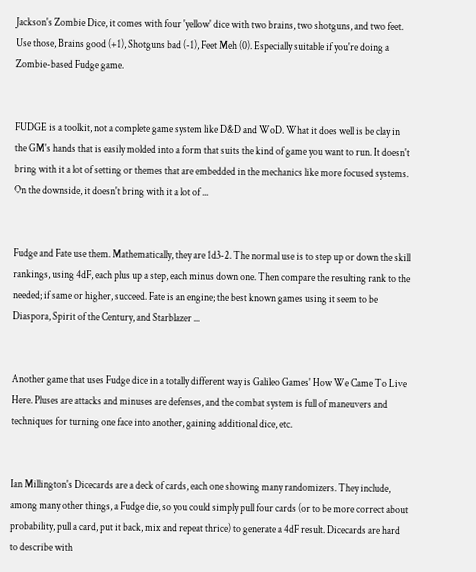Jackson's Zombie Dice, it comes with four 'yellow' dice with two brains, two shotguns, and two feet. Use those, Brains good (+1), Shotguns bad (-1), Feet Meh (0). Especially suitable if you're doing a Zombie-based Fudge game.


FUDGE is a toolkit, not a complete game system like D&D and WoD. What it does well is be clay in the GM's hands that is easily molded into a form that suits the kind of game you want to run. It doesn't bring with it a lot of setting or themes that are embedded in the mechanics like more focused systems. On the downside, it doesn't bring with it a lot of ...


Fudge and Fate use them. Mathematically, they are 1d3-2. The normal use is to step up or down the skill rankings, using 4dF, each plus up a step, each minus down one. Then compare the resulting rank to the needed; if same or higher, succeed. Fate is an engine; the best known games using it seem to be Diaspora, Spirit of the Century, and Starblazer ...


Another game that uses Fudge dice in a totally different way is Galileo Games' How We Came To Live Here. Pluses are attacks and minuses are defenses, and the combat system is full of maneuvers and techniques for turning one face into another, gaining additional dice, etc.


Ian Millington's Dicecards are a deck of cards, each one showing many randomizers. They include, among many other things, a Fudge die, so you could simply pull four cards (or to be more correct about probability, pull a card, put it back, mix and repeat thrice) to generate a 4dF result. Dicecards are hard to describe with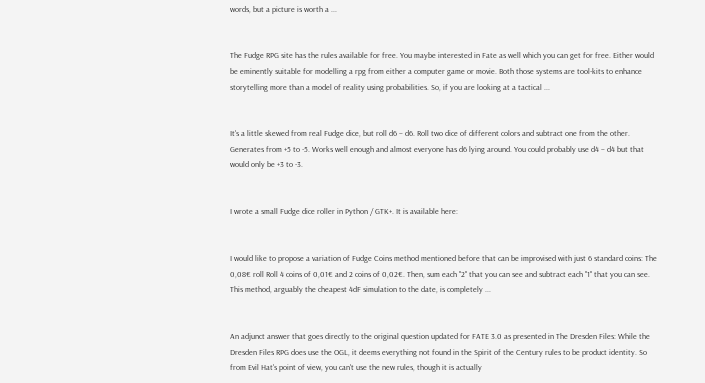words, but a picture is worth a ...


The Fudge RPG site has the rules available for free. You maybe interested in Fate as well which you can get for free. Either would be eminently suitable for modelling a rpg from either a computer game or movie. Both those systems are tool-kits to enhance storytelling more than a model of reality using probabilities. So, if you are looking at a tactical ...


It's a little skewed from real Fudge dice, but roll d6 – d6. Roll two dice of different colors and subtract one from the other. Generates from +5 to -5. Works well enough and almost everyone has d6 lying around. You could probably use d4 – d4 but that would only be +3 to -3.


I wrote a small Fudge dice roller in Python / GTK+. It is available here:


I would like to propose a variation of Fudge Coins method mentioned before that can be improvised with just 6 standard coins: The 0,08€ roll Roll 4 coins of 0,01€ and 2 coins of 0,02€. Then, sum each "2" that you can see and subtract each "1" that you can see. This method, arguably the cheapest 4dF simulation to the date, is completely ...


An adjunct answer that goes directly to the original question updated for FATE 3.0 as presented in The Dresden Files: While the Dresden Files RPG does use the OGL, it deems everything not found in the Spirit of the Century rules to be product identity. So from Evil Hat's point of view, you can't use the new rules, though it is actually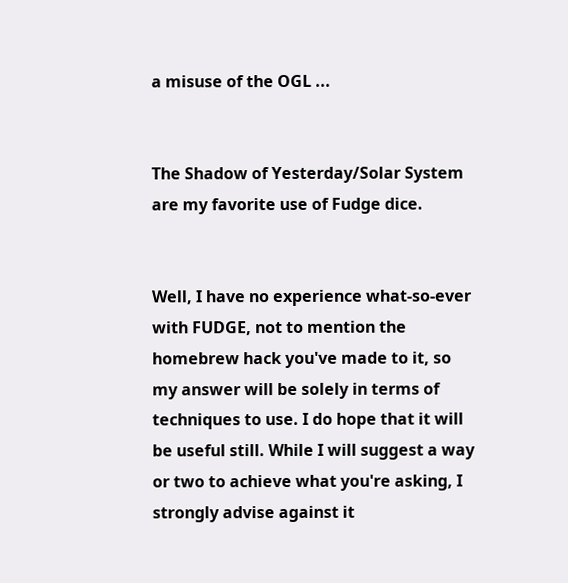a misuse of the OGL ...


The Shadow of Yesterday/Solar System are my favorite use of Fudge dice.


Well, I have no experience what-so-ever with FUDGE, not to mention the homebrew hack you've made to it, so my answer will be solely in terms of techniques to use. I do hope that it will be useful still. While I will suggest a way or two to achieve what you're asking, I strongly advise against it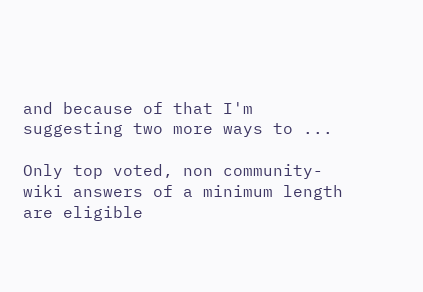and because of that I'm suggesting two more ways to ...

Only top voted, non community-wiki answers of a minimum length are eligible